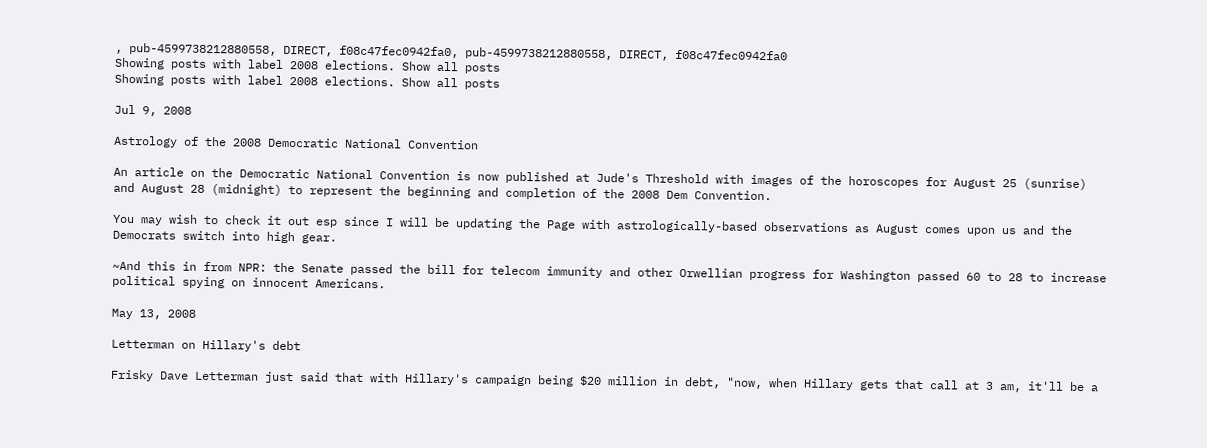, pub-4599738212880558, DIRECT, f08c47fec0942fa0, pub-4599738212880558, DIRECT, f08c47fec0942fa0
Showing posts with label 2008 elections. Show all posts
Showing posts with label 2008 elections. Show all posts

Jul 9, 2008

Astrology of the 2008 Democratic National Convention

An article on the Democratic National Convention is now published at Jude's Threshold with images of the horoscopes for August 25 (sunrise) and August 28 (midnight) to represent the beginning and completion of the 2008 Dem Convention.

You may wish to check it out esp since I will be updating the Page with astrologically-based observations as August comes upon us and the Democrats switch into high gear.

~And this in from NPR: the Senate passed the bill for telecom immunity and other Orwellian progress for Washington passed 60 to 28 to increase political spying on innocent Americans.

May 13, 2008

Letterman on Hillary's debt

Frisky Dave Letterman just said that with Hillary's campaign being $20 million in debt, "now, when Hillary gets that call at 3 am, it'll be a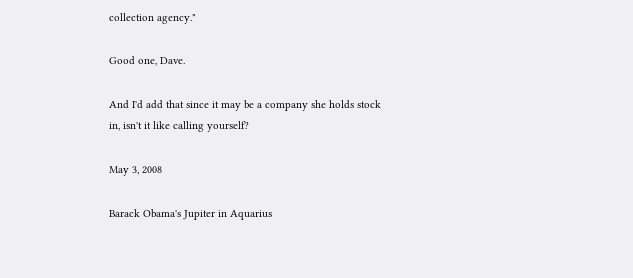collection agency."

Good one, Dave.

And I'd add that since it may be a company she holds stock in, isn't it like calling yourself?

May 3, 2008

Barack Obama's Jupiter in Aquarius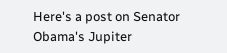Here's a post on Senator Obama's Jupiter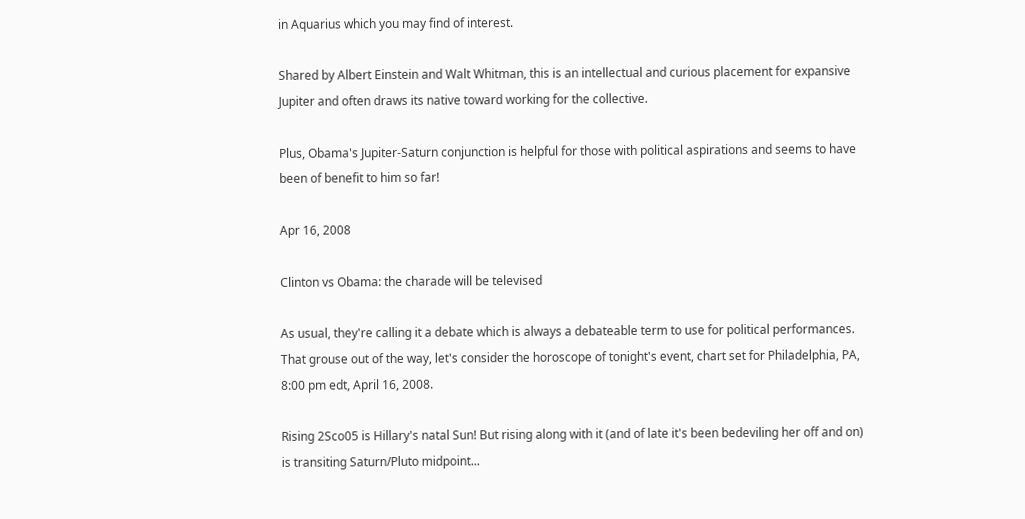in Aquarius which you may find of interest.

Shared by Albert Einstein and Walt Whitman, this is an intellectual and curious placement for expansive Jupiter and often draws its native toward working for the collective.

Plus, Obama's Jupiter-Saturn conjunction is helpful for those with political aspirations and seems to have been of benefit to him so far!

Apr 16, 2008

Clinton vs Obama: the charade will be televised

As usual, they're calling it a debate which is always a debateable term to use for political performances. That grouse out of the way, let's consider the horoscope of tonight's event, chart set for Philadelphia, PA, 8:00 pm edt, April 16, 2008.

Rising 2Sco05 is Hillary's natal Sun! But rising along with it (and of late it's been bedeviling her off and on) is transiting Saturn/Pluto midpoint...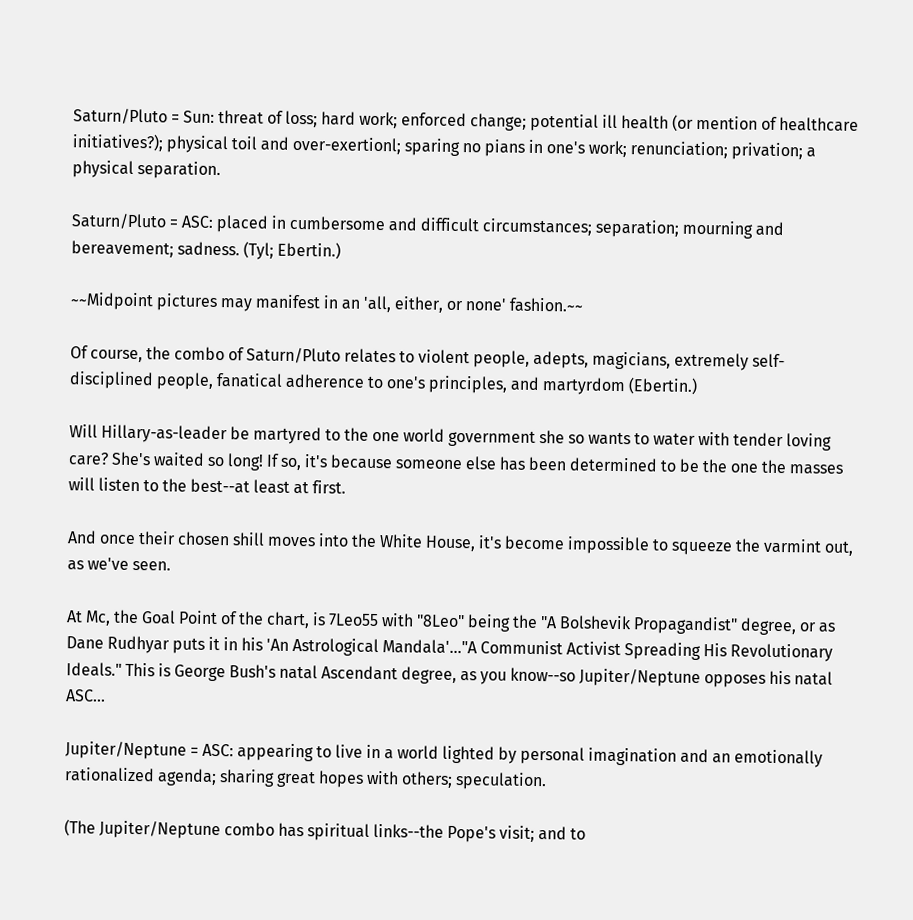Saturn/Pluto = Sun: threat of loss; hard work; enforced change; potential ill health (or mention of healthcare initiatives?); physical toil and over-exertionl; sparing no pians in one's work; renunciation; privation; a physical separation.

Saturn/Pluto = ASC: placed in cumbersome and difficult circumstances; separation; mourning and bereavement; sadness. (Tyl; Ebertin.)

~~Midpoint pictures may manifest in an 'all, either, or none' fashion.~~

Of course, the combo of Saturn/Pluto relates to violent people, adepts, magicians, extremely self-disciplined people, fanatical adherence to one's principles, and martyrdom (Ebertin.)

Will Hillary-as-leader be martyred to the one world government she so wants to water with tender loving care? She's waited so long! If so, it's because someone else has been determined to be the one the masses will listen to the best--at least at first.

And once their chosen shill moves into the White House, it's become impossible to squeeze the varmint out, as we've seen.

At Mc, the Goal Point of the chart, is 7Leo55 with "8Leo" being the "A Bolshevik Propagandist" degree, or as Dane Rudhyar puts it in his 'An Astrological Mandala'..."A Communist Activist Spreading His Revolutionary Ideals." This is George Bush's natal Ascendant degree, as you know--so Jupiter/Neptune opposes his natal ASC...

Jupiter/Neptune = ASC: appearing to live in a world lighted by personal imagination and an emotionally rationalized agenda; sharing great hopes with others; speculation.

(The Jupiter/Neptune combo has spiritual links--the Pope's visit; and to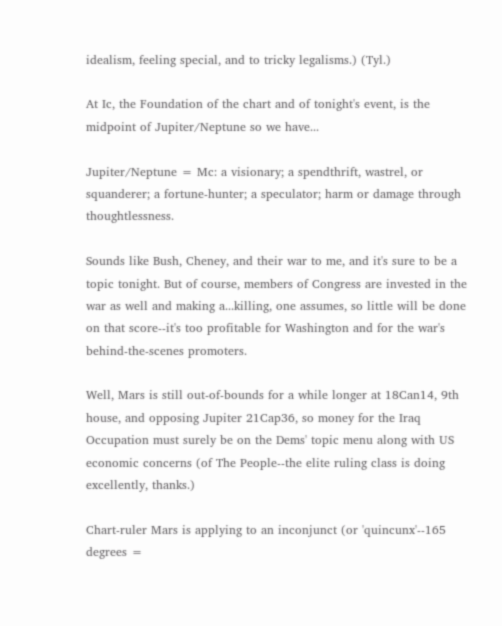idealism, feeling special, and to tricky legalisms.) (Tyl.)

At Ic, the Foundation of the chart and of tonight's event, is the midpoint of Jupiter/Neptune so we have...

Jupiter/Neptune = Mc: a visionary; a spendthrift, wastrel, or squanderer; a fortune-hunter; a speculator; harm or damage through thoughtlessness.

Sounds like Bush, Cheney, and their war to me, and it's sure to be a topic tonight. But of course, members of Congress are invested in the war as well and making a...killing, one assumes, so little will be done on that score--it's too profitable for Washington and for the war's behind-the-scenes promoters.

Well, Mars is still out-of-bounds for a while longer at 18Can14, 9th house, and opposing Jupiter 21Cap36, so money for the Iraq Occupation must surely be on the Dems' topic menu along with US economic concerns (of The People--the elite ruling class is doing excellently, thanks.)

Chart-ruler Mars is applying to an inconjunct (or 'quincunx'--165 degrees =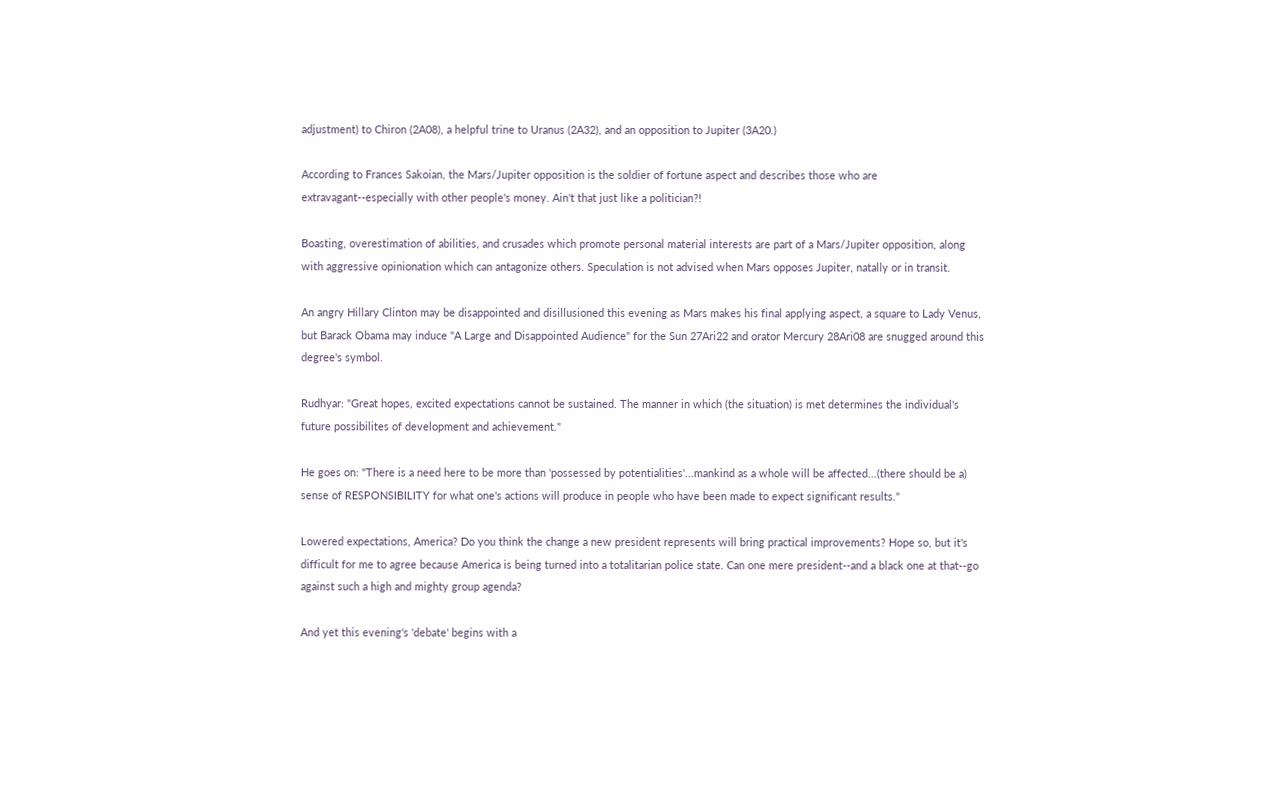adjustment) to Chiron (2A08), a helpful trine to Uranus (2A32), and an opposition to Jupiter (3A20.)

According to Frances Sakoian, the Mars/Jupiter opposition is the soldier of fortune aspect and describes those who are extravagant--especially with other people's money. Ain't that just like a politician?!

Boasting, overestimation of abilities, and crusades which promote personal material interests are part of a Mars/Jupiter opposition, along with aggressive opinionation which can antagonize others. Speculation is not advised when Mars opposes Jupiter, natally or in transit.

An angry Hillary Clinton may be disappointed and disillusioned this evening as Mars makes his final applying aspect, a square to Lady Venus, but Barack Obama may induce "A Large and Disappointed Audience" for the Sun 27Ari22 and orator Mercury 28Ari08 are snugged around this degree's symbol.

Rudhyar: "Great hopes, excited expectations cannot be sustained. The manner in which (the situation) is met determines the individual's future possibilites of development and achievement."

He goes on: "There is a need here to be more than 'possessed by potentialities'...mankind as a whole will be affected...(there should be a) sense of RESPONSIBILITY for what one's actions will produce in people who have been made to expect significant results."

Lowered expectations, America? Do you think the change a new president represents will bring practical improvements? Hope so, but it's difficult for me to agree because America is being turned into a totalitarian police state. Can one mere president--and a black one at that--go against such a high and mighty group agenda?

And yet this evening's 'debate' begins with a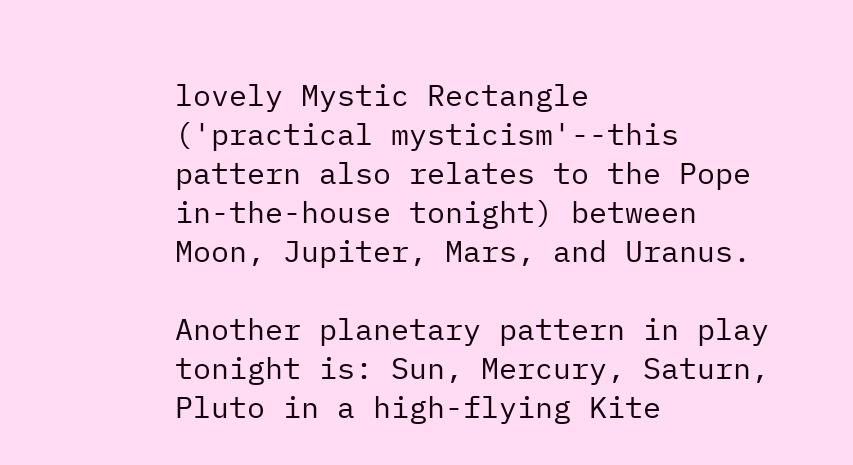lovely Mystic Rectangle ('practical mysticism'--this pattern also relates to the Pope in-the-house tonight) between Moon, Jupiter, Mars, and Uranus.

Another planetary pattern in play tonight is: Sun, Mercury, Saturn, Pluto in a high-flying Kite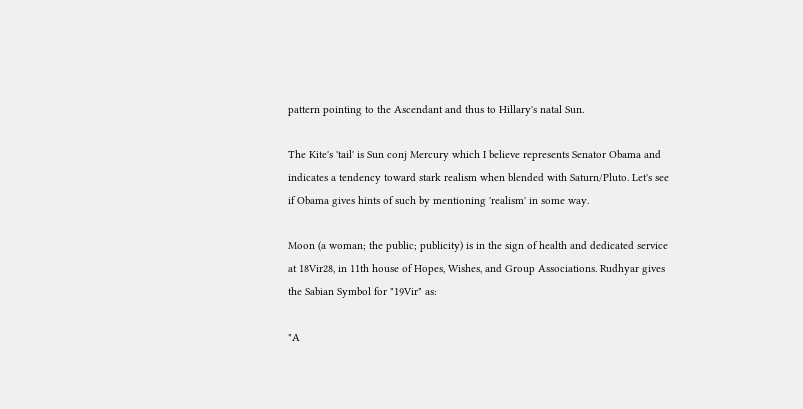pattern pointing to the Ascendant and thus to Hillary's natal Sun.

The Kite's 'tail' is Sun conj Mercury which I believe represents Senator Obama and indicates a tendency toward stark realism when blended with Saturn/Pluto. Let's see if Obama gives hints of such by mentioning 'realism' in some way.

Moon (a woman; the public; publicity) is in the sign of health and dedicated service at 18Vir28, in 11th house of Hopes, Wishes, and Group Associations. Rudhyar gives the Sabian Symbol for "19Vir" as:

"A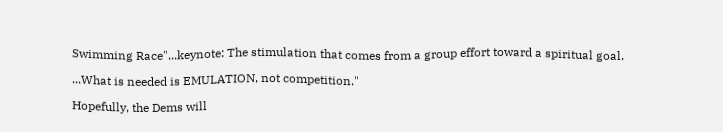Swimming Race"...keynote: The stimulation that comes from a group effort toward a spiritual goal.

...What is needed is EMULATION, not competition."

Hopefully, the Dems will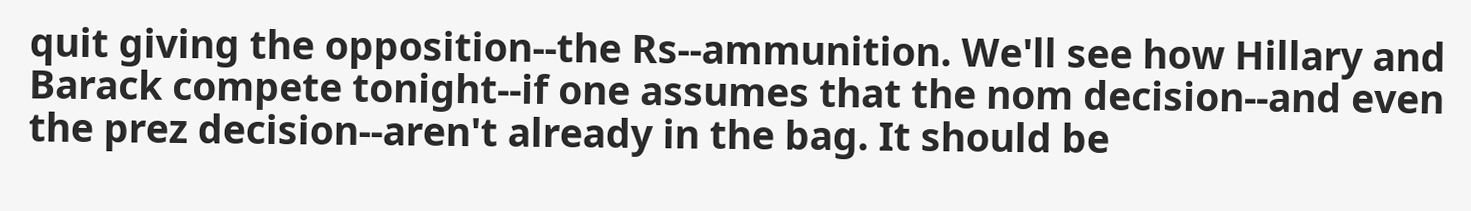quit giving the opposition--the Rs--ammunition. We'll see how Hillary and Barack compete tonight--if one assumes that the nom decision--and even the prez decision--aren't already in the bag. It should be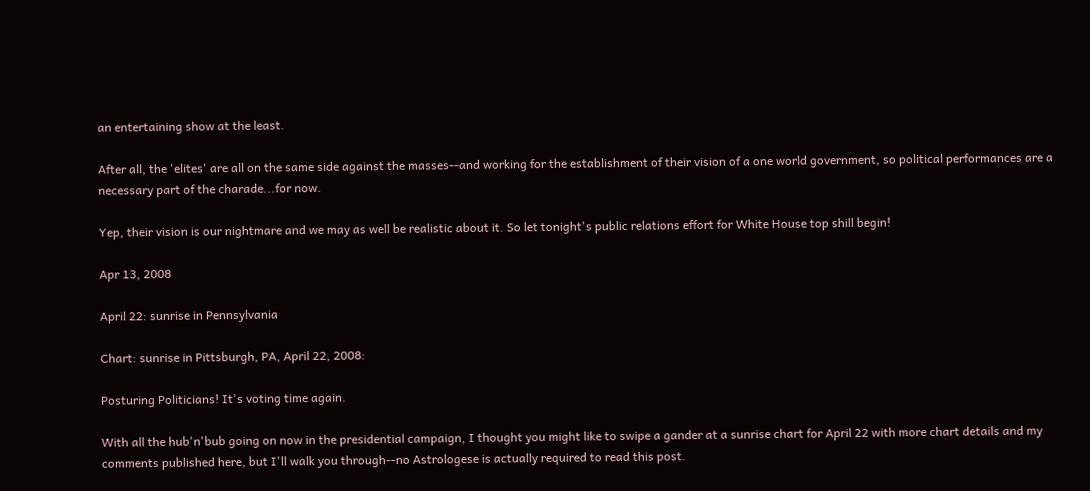an entertaining show at the least.

After all, the 'elites' are all on the same side against the masses--and working for the establishment of their vision of a one world government, so political performances are a necessary part of the charade...for now.

Yep, their vision is our nightmare and we may as well be realistic about it. So let tonight's public relations effort for White House top shill begin!

Apr 13, 2008

April 22: sunrise in Pennsylvania

Chart: sunrise in Pittsburgh, PA, April 22, 2008:

Posturing Politicians! It's voting time again.

With all the hub'n'bub going on now in the presidential campaign, I thought you might like to swipe a gander at a sunrise chart for April 22 with more chart details and my comments published here, but I'll walk you through--no Astrologese is actually required to read this post.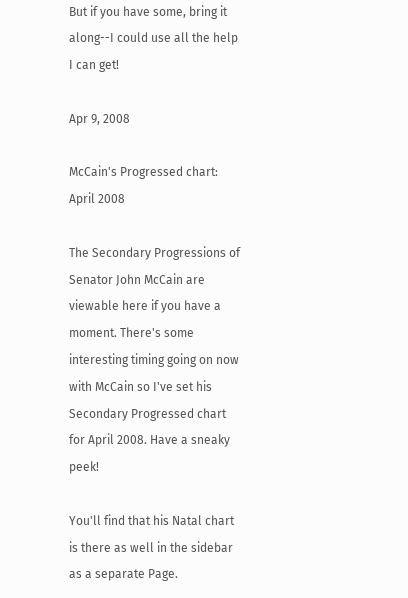But if you have some, bring it along--I could use all the help I can get!

Apr 9, 2008

McCain's Progressed chart: April 2008

The Secondary Progressions of Senator John McCain are viewable here if you have a moment. There's some interesting timing going on now with McCain so I've set his Secondary Progressed chart for April 2008. Have a sneaky peek!

You'll find that his Natal chart is there as well in the sidebar as a separate Page.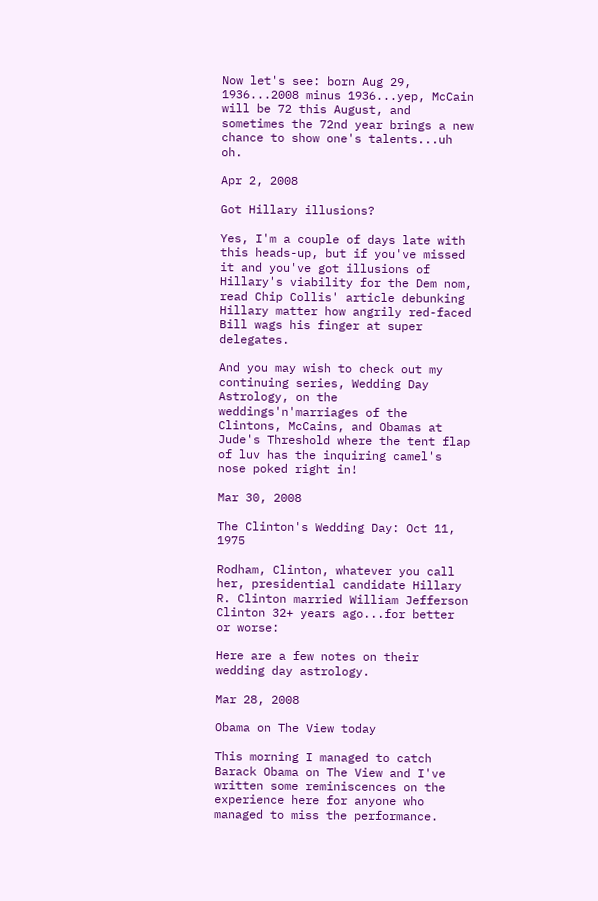Now let's see: born Aug 29, 1936...2008 minus 1936...yep, McCain will be 72 this August, and sometimes the 72nd year brings a new chance to show one's talents...uh oh.

Apr 2, 2008

Got Hillary illusions?

Yes, I'm a couple of days late with this heads-up, but if you've missed it and you've got illusions of Hillary's viability for the Dem nom, read Chip Collis' article debunking Hillary matter how angrily red-faced Bill wags his finger at super delegates.

And you may wish to check out my continuing series, Wedding Day Astrology, on the weddings'n'marriages of the Clintons, McCains, and Obamas at Jude's Threshold where the tent flap of luv has the inquiring camel's nose poked right in!

Mar 30, 2008

The Clinton's Wedding Day: Oct 11, 1975

Rodham, Clinton, whatever you call her, presidential candidate Hillary R. Clinton married William Jefferson Clinton 32+ years ago...for better or worse:

Here are a few notes on their wedding day astrology.

Mar 28, 2008

Obama on The View today

This morning I managed to catch Barack Obama on The View and I've written some reminiscences on the experience here for anyone who managed to miss the performance.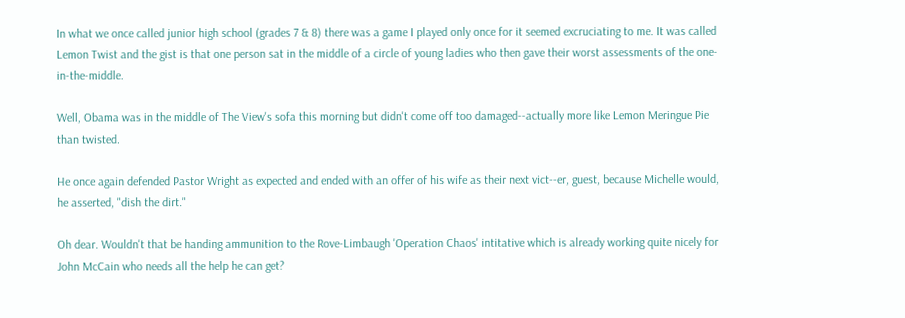In what we once called junior high school (grades 7 & 8) there was a game I played only once for it seemed excruciating to me. It was called Lemon Twist and the gist is that one person sat in the middle of a circle of young ladies who then gave their worst assessments of the one-in-the-middle.

Well, Obama was in the middle of The View's sofa this morning but didn't come off too damaged--actually more like Lemon Meringue Pie than twisted.

He once again defended Pastor Wright as expected and ended with an offer of his wife as their next vict--er, guest, because Michelle would, he asserted, "dish the dirt."

Oh dear. Wouldn't that be handing ammunition to the Rove-Limbaugh 'Operation Chaos' intitative which is already working quite nicely for John McCain who needs all the help he can get?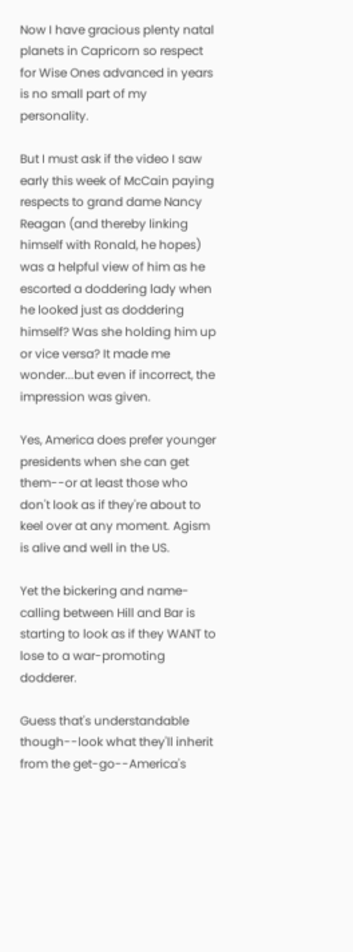Now I have gracious plenty natal planets in Capricorn so respect for Wise Ones advanced in years is no small part of my personality.

But I must ask if the video I saw early this week of McCain paying respects to grand dame Nancy Reagan (and thereby linking himself with Ronald, he hopes) was a helpful view of him as he escorted a doddering lady when he looked just as doddering himself? Was she holding him up or vice versa? It made me wonder...but even if incorrect, the impression was given.

Yes, America does prefer younger presidents when she can get them--or at least those who don't look as if they're about to keel over at any moment. Agism is alive and well in the US.

Yet the bickering and name-calling between Hill and Bar is starting to look as if they WANT to lose to a war-promoting dodderer.

Guess that's understandable though--look what they'll inherit from the get-go--America's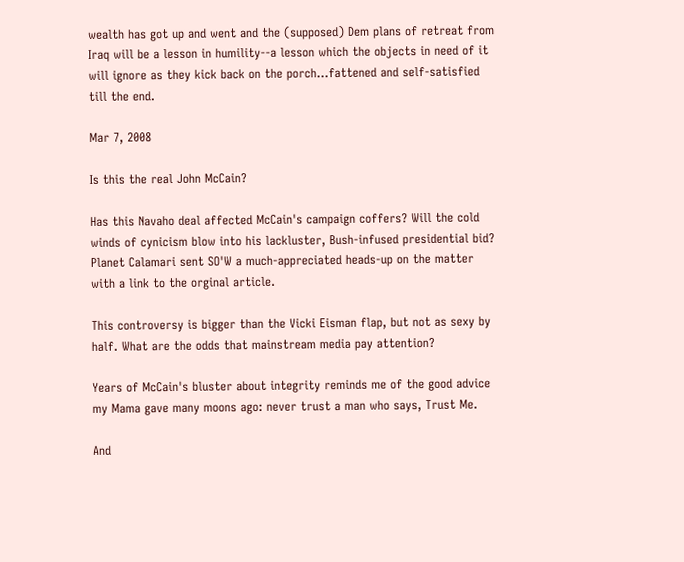wealth has got up and went and the (supposed) Dem plans of retreat from Iraq will be a lesson in humility--a lesson which the objects in need of it will ignore as they kick back on the porch...fattened and self-satisfied till the end.

Mar 7, 2008

Is this the real John McCain?

Has this Navaho deal affected McCain's campaign coffers? Will the cold winds of cynicism blow into his lackluster, Bush-infused presidential bid? Planet Calamari sent SO'W a much-appreciated heads-up on the matter with a link to the orginal article.

This controversy is bigger than the Vicki Eisman flap, but not as sexy by half. What are the odds that mainstream media pay attention?

Years of McCain's bluster about integrity reminds me of the good advice my Mama gave many moons ago: never trust a man who says, Trust Me.

And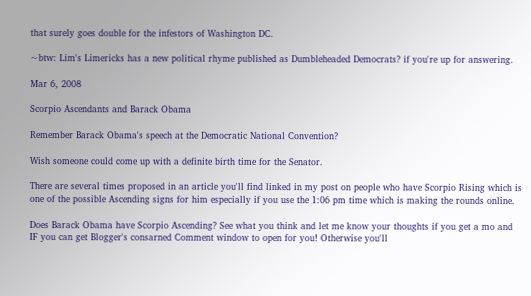that surely goes double for the infestors of Washington DC.

~btw: Lim's Limericks has a new political rhyme published as Dumbleheaded Democrats? if you're up for answering.

Mar 6, 2008

Scorpio Ascendants and Barack Obama

Remember Barack Obama's speech at the Democratic National Convention?

Wish someone could come up with a definite birth time for the Senator.

There are several times proposed in an article you'll find linked in my post on people who have Scorpio Rising which is one of the possible Ascending signs for him especially if you use the 1:06 pm time which is making the rounds online.

Does Barack Obama have Scorpio Ascending? See what you think and let me know your thoughts if you get a mo and IF you can get Blogger's consarned Comment window to open for you! Otherwise you'll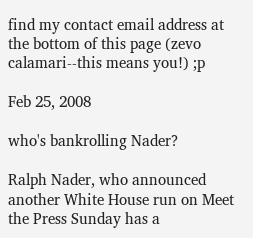find my contact email address at the bottom of this page (zevo calamari--this means you!) ;p

Feb 25, 2008

who's bankrolling Nader?

Ralph Nader, who announced another White House run on Meet the Press Sunday has a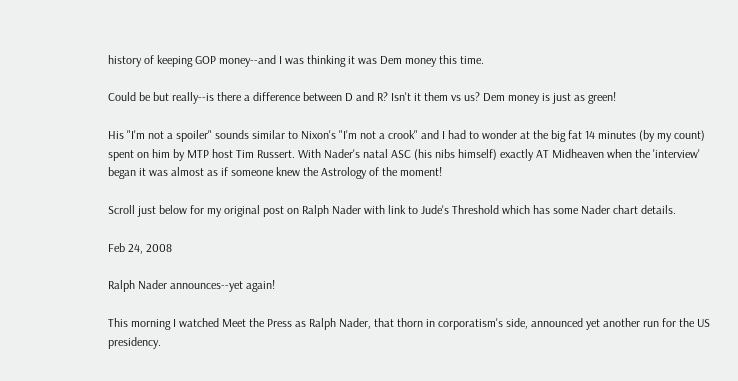history of keeping GOP money--and I was thinking it was Dem money this time.

Could be but really--is there a difference between D and R? Isn't it them vs us? Dem money is just as green!

His "I'm not a spoiler" sounds similar to Nixon's "I'm not a crook" and I had to wonder at the big fat 14 minutes (by my count) spent on him by MTP host Tim Russert. With Nader's natal ASC (his nibs himself) exactly AT Midheaven when the 'interview' began it was almost as if someone knew the Astrology of the moment!

Scroll just below for my original post on Ralph Nader with link to Jude's Threshold which has some Nader chart details.

Feb 24, 2008

Ralph Nader announces--yet again!

This morning I watched Meet the Press as Ralph Nader, that thorn in corporatism's side, announced yet another run for the US presidency.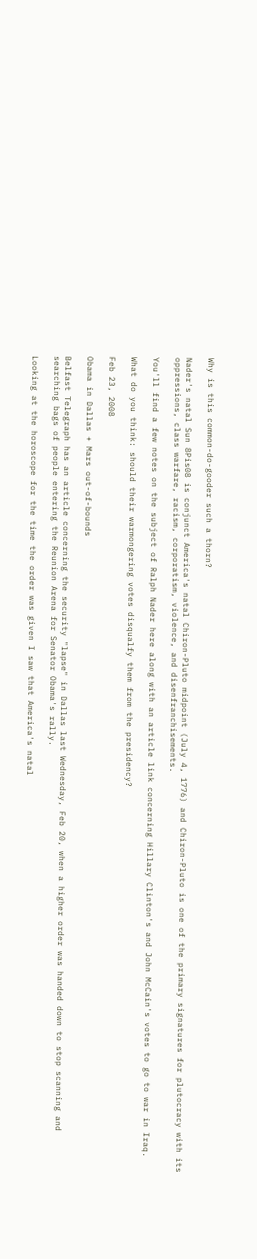Why is this common-do-gooder such a thorn?

Nader's natal Sun 8Pis08 is conjunct America's natal Chiron-Pluto midpoint (July 4, 1776) and Chiron-Pluto is one of the primary signatures for plutocracy with its oppressions, class warfare, racism, corporatism, violence, and disenfranchisements.

You'll find a few notes on the subject of Ralph Nader here along with an article link concerning Hillary Clinton's and John McCain's votes to go to war in Iraq.

What do you think: should their warmongering votes disqualfy them from the presidency?

Feb 23, 2008

Obama in Dallas + Mars out-of-bounds

Belfast Telegraph has an article concerning the security "lapse" in Dallas last Wednesday, Feb 20, when a higher order was handed down to stop scanning and searching bags of people entering the Reunion Arena for Senator Obama's rally.

Looking at the horoscope for the time the order was given I saw that America's natal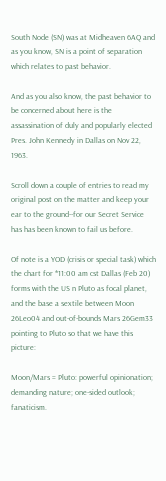South Node (SN) was at Midheaven 6AQ and as you know, SN is a point of separation which relates to past behavior.

And as you also know, the past behavior to be concerned about here is the assassination of duly and popularly elected Pres. John Kennedy in Dallas on Nov 22, 1963.

Scroll down a couple of entries to read my original post on the matter and keep your ear to the ground--for our Secret Service has has been known to fail us before.

Of note is a YOD (crisis or special task) which the chart for *11:00 am cst Dallas (Feb 20) forms with the US n Pluto as focal planet, and the base a sextile between Moon 26Leo04 and out-of-bounds Mars 26Gem33 pointing to Pluto so that we have this picture:

Moon/Mars = Pluto: powerful opinionation; demanding nature; one-sided outlook; fanaticism.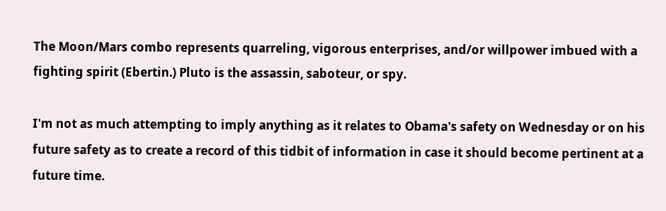The Moon/Mars combo represents quarreling, vigorous enterprises, and/or willpower imbued with a fighting spirit (Ebertin.) Pluto is the assassin, saboteur, or spy.

I'm not as much attempting to imply anything as it relates to Obama's safety on Wednesday or on his future safety as to create a record of this tidbit of information in case it should become pertinent at a future time.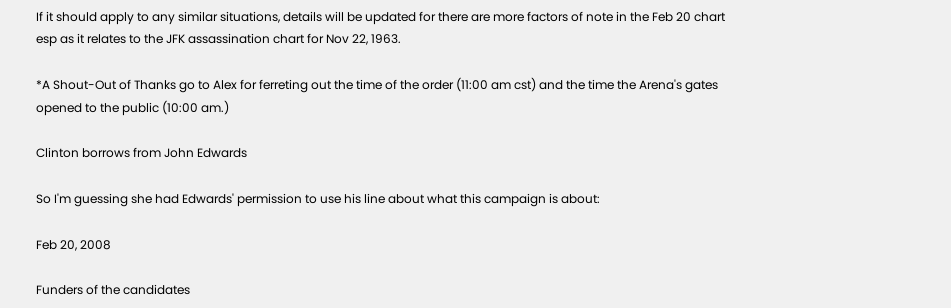If it should apply to any similar situations, details will be updated for there are more factors of note in the Feb 20 chart esp as it relates to the JFK assassination chart for Nov 22, 1963.

*A Shout-Out of Thanks go to Alex for ferreting out the time of the order (11:00 am cst) and the time the Arena's gates opened to the public (10:00 am.)

Clinton borrows from John Edwards

So I'm guessing she had Edwards' permission to use his line about what this campaign is about:

Feb 20, 2008

Funders of the candidates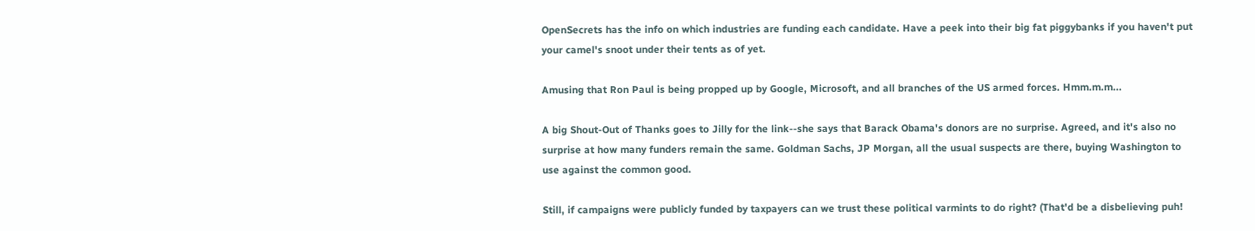OpenSecrets has the info on which industries are funding each candidate. Have a peek into their big fat piggybanks if you haven't put your camel's snoot under their tents as of yet.

Amusing that Ron Paul is being propped up by Google, Microsoft, and all branches of the US armed forces. Hmm.m.m...

A big Shout-Out of Thanks goes to Jilly for the link--she says that Barack Obama's donors are no surprise. Agreed, and it's also no surprise at how many funders remain the same. Goldman Sachs, JP Morgan, all the usual suspects are there, buying Washington to use against the common good.

Still, if campaigns were publicly funded by taxpayers can we trust these political varmints to do right? (That'd be a disbelieving puh!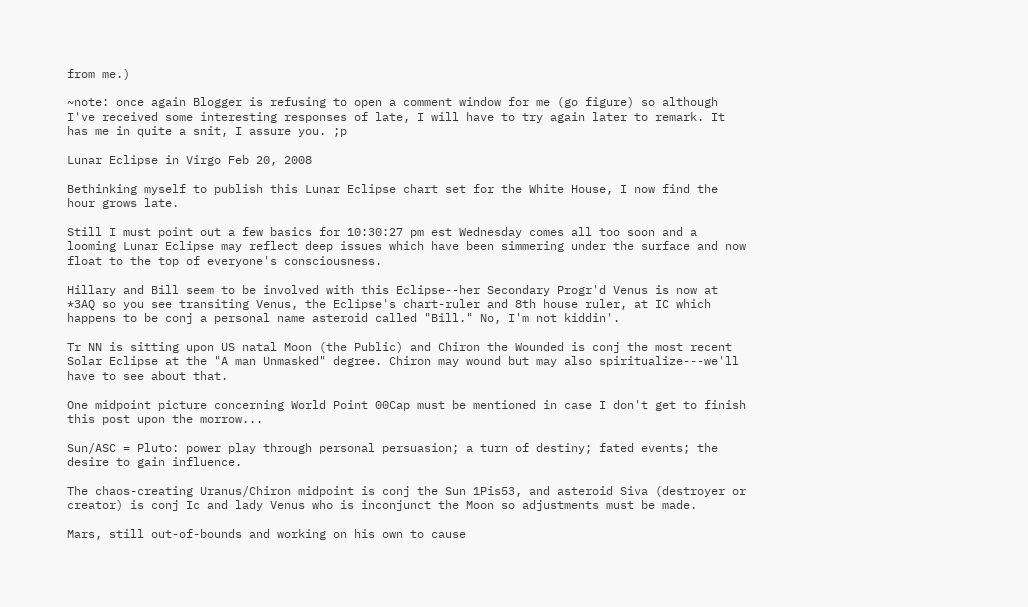from me.)

~note: once again Blogger is refusing to open a comment window for me (go figure) so although I've received some interesting responses of late, I will have to try again later to remark. It has me in quite a snit, I assure you. ;p

Lunar Eclipse in Virgo Feb 20, 2008

Bethinking myself to publish this Lunar Eclipse chart set for the White House, I now find the hour grows late.

Still I must point out a few basics for 10:30:27 pm est Wednesday comes all too soon and a looming Lunar Eclipse may reflect deep issues which have been simmering under the surface and now float to the top of everyone's consciousness.

Hillary and Bill seem to be involved with this Eclipse--her Secondary Progr'd Venus is now at *3AQ so you see transiting Venus, the Eclipse's chart-ruler and 8th house ruler, at IC which happens to be conj a personal name asteroid called "Bill." No, I'm not kiddin'.

Tr NN is sitting upon US natal Moon (the Public) and Chiron the Wounded is conj the most recent Solar Eclipse at the "A man Unmasked" degree. Chiron may wound but may also spiritualize---we'll have to see about that.

One midpoint picture concerning World Point 00Cap must be mentioned in case I don't get to finish this post upon the morrow...

Sun/ASC = Pluto: power play through personal persuasion; a turn of destiny; fated events; the desire to gain influence.

The chaos-creating Uranus/Chiron midpoint is conj the Sun 1Pis53, and asteroid Siva (destroyer or creator) is conj Ic and lady Venus who is inconjunct the Moon so adjustments must be made.

Mars, still out-of-bounds and working on his own to cause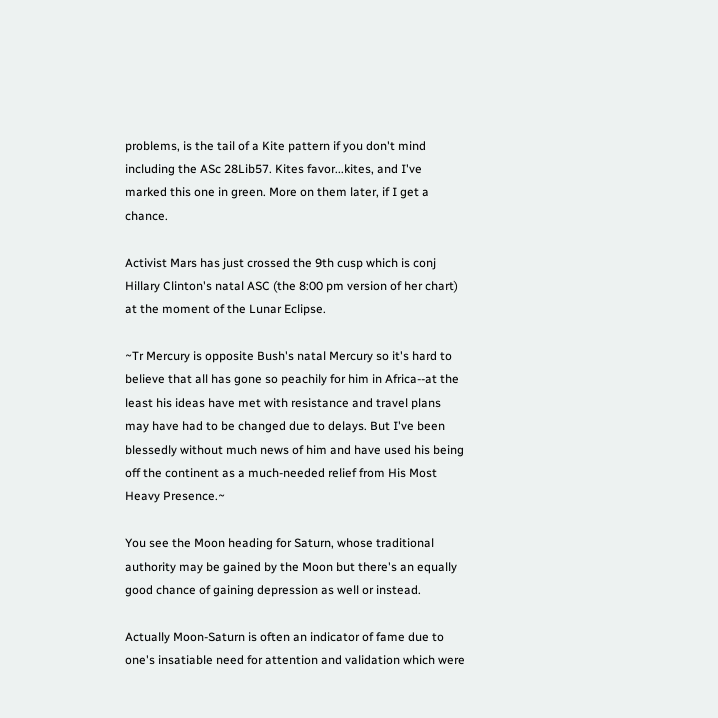problems, is the tail of a Kite pattern if you don't mind including the ASc 28Lib57. Kites favor...kites, and I've marked this one in green. More on them later, if I get a chance.

Activist Mars has just crossed the 9th cusp which is conj Hillary Clinton's natal ASC (the 8:00 pm version of her chart) at the moment of the Lunar Eclipse.

~Tr Mercury is opposite Bush's natal Mercury so it's hard to believe that all has gone so peachily for him in Africa--at the least his ideas have met with resistance and travel plans may have had to be changed due to delays. But I've been blessedly without much news of him and have used his being off the continent as a much-needed relief from His Most Heavy Presence.~

You see the Moon heading for Saturn, whose traditional authority may be gained by the Moon but there's an equally good chance of gaining depression as well or instead.

Actually Moon-Saturn is often an indicator of fame due to one's insatiable need for attention and validation which were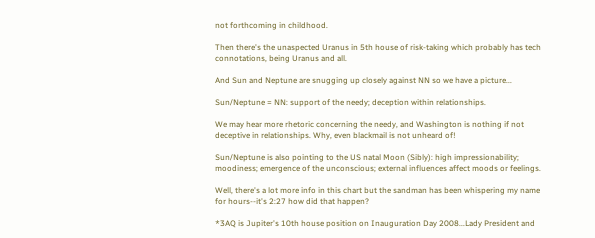not forthcoming in childhood.

Then there's the unaspected Uranus in 5th house of risk-taking which probably has tech connotations, being Uranus and all.

And Sun and Neptune are snugging up closely against NN so we have a picture...

Sun/Neptune = NN: support of the needy; deception within relationships.

We may hear more rhetoric concerning the needy, and Washington is nothing if not deceptive in relationships. Why, even blackmail is not unheard of!

Sun/Neptune is also pointing to the US natal Moon (Sibly): high impressionability; moodiness; emergence of the unconscious; external influences affect moods or feelings.

Well, there's a lot more info in this chart but the sandman has been whispering my name for hours--it's 2:27 how did that happen?

*3AQ is Jupiter's 10th house position on Inauguration Day 2008...Lady President and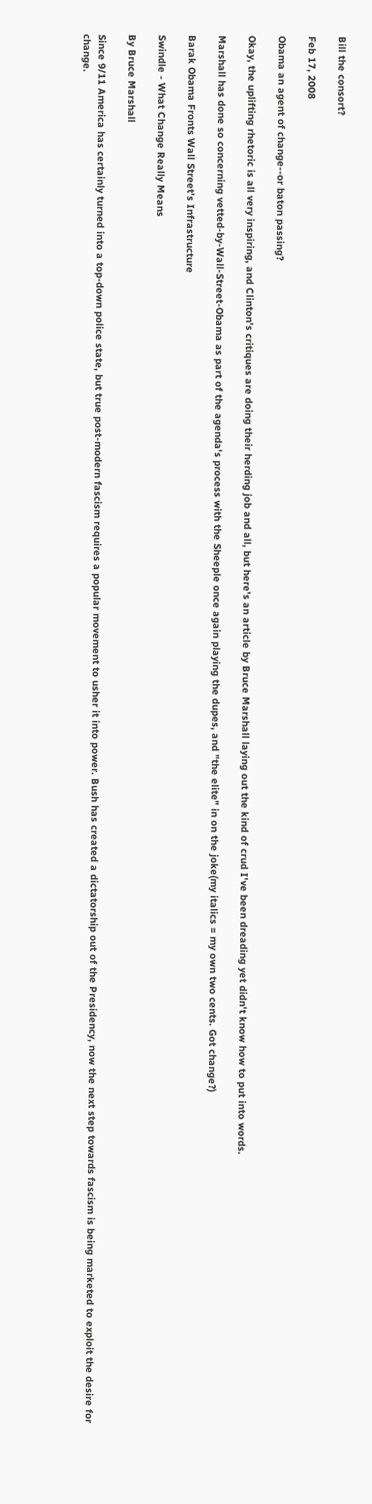Bill the consort?

Feb 17, 2008

Obama an agent of change--or baton passing?

Okay, the uplifting rhetoric is all very inspiring, and Clinton's critiques are doing their herding job and all, but here's an article by Bruce Marshall laying out the kind of crud I've been dreading yet didn't know how to put into words.

Marshall has done so concerning vetted-by-Wall-Street-Obama as part of the agenda's process with the Sheeple once again playing the dupes, and "the elite" in on the joke(my italics = my own two cents. Got change?)

Barak Obama Fronts Wall Street's Infrastructure

Swindle - What Change Really Means

By Bruce Marshall

Since 9/11 America has certainly turned into a top-down police state, but true post-modern fascism requires a popular movement to usher it into power. Bush has created a dictatorship out of the Presidency, now the next step towards fascism is being marketed to exploit the desire for change.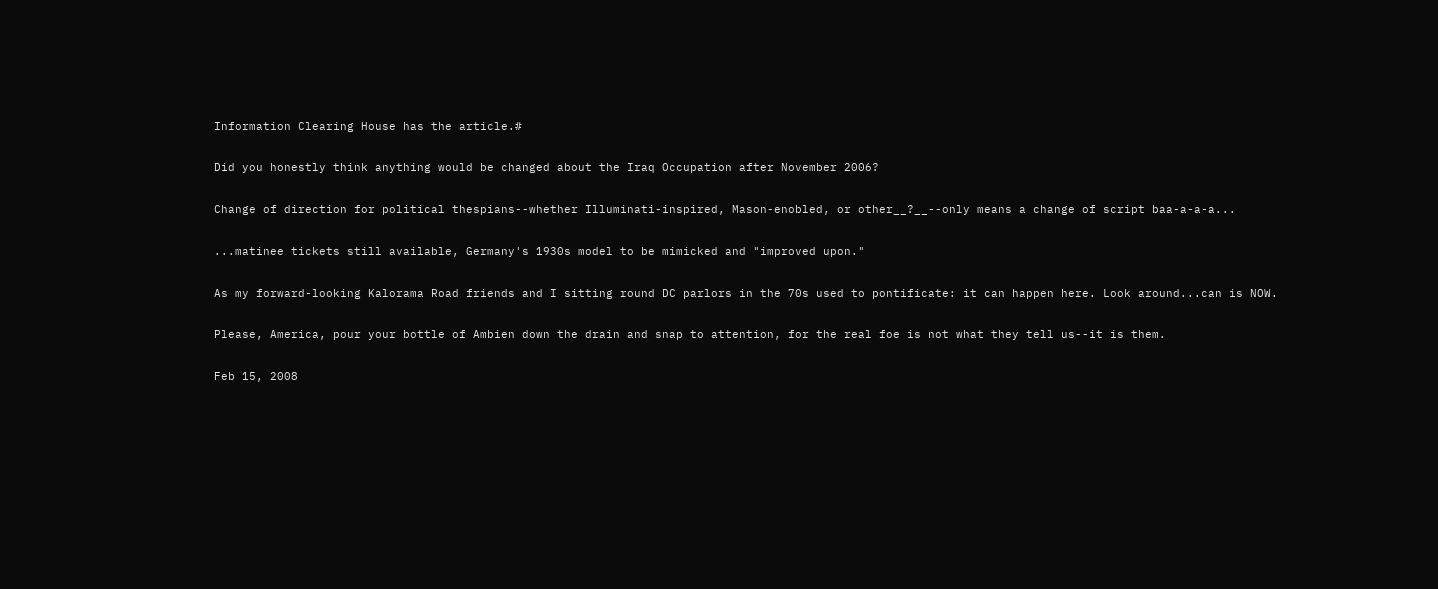Information Clearing House has the article.#

Did you honestly think anything would be changed about the Iraq Occupation after November 2006?

Change of direction for political thespians--whether Illuminati-inspired, Mason-enobled, or other__?__--only means a change of script baa-a-a-a...

...matinee tickets still available, Germany's 1930s model to be mimicked and "improved upon."

As my forward-looking Kalorama Road friends and I sitting round DC parlors in the 70s used to pontificate: it can happen here. Look around...can is NOW.

Please, America, pour your bottle of Ambien down the drain and snap to attention, for the real foe is not what they tell us--it is them.

Feb 15, 2008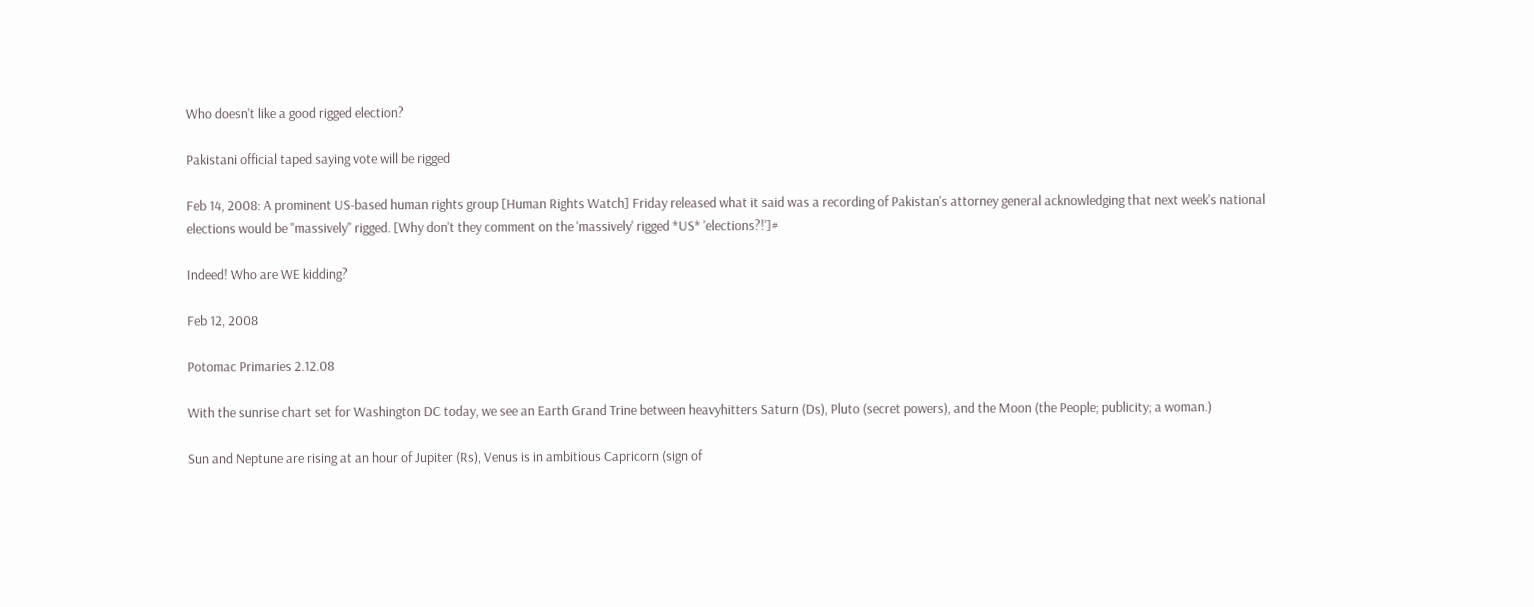Who doesn't like a good rigged election?

Pakistani official taped saying vote will be rigged

Feb 14, 2008: A prominent US-based human rights group [Human Rights Watch] Friday released what it said was a recording of Pakistan's attorney general acknowledging that next week's national elections would be "massively" rigged. [Why don't they comment on the 'massively' rigged *US* 'elections?!']#

Indeed! Who are WE kidding?

Feb 12, 2008

Potomac Primaries 2.12.08

With the sunrise chart set for Washington DC today, we see an Earth Grand Trine between heavyhitters Saturn (Ds), Pluto (secret powers), and the Moon (the People; publicity; a woman.)

Sun and Neptune are rising at an hour of Jupiter (Rs), Venus is in ambitious Capricorn (sign of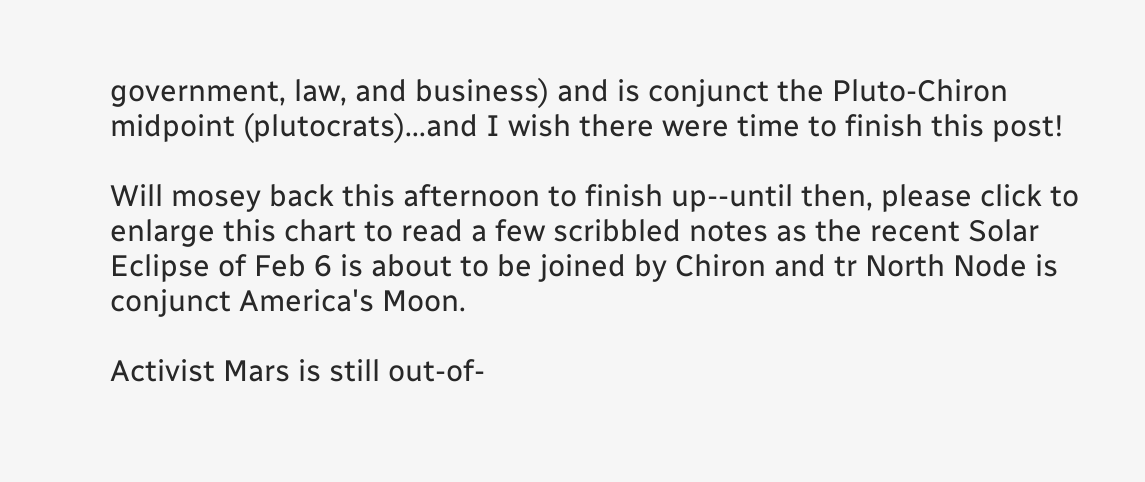government, law, and business) and is conjunct the Pluto-Chiron midpoint (plutocrats)...and I wish there were time to finish this post!

Will mosey back this afternoon to finish up--until then, please click to enlarge this chart to read a few scribbled notes as the recent Solar Eclipse of Feb 6 is about to be joined by Chiron and tr North Node is conjunct America's Moon.

Activist Mars is still out-of-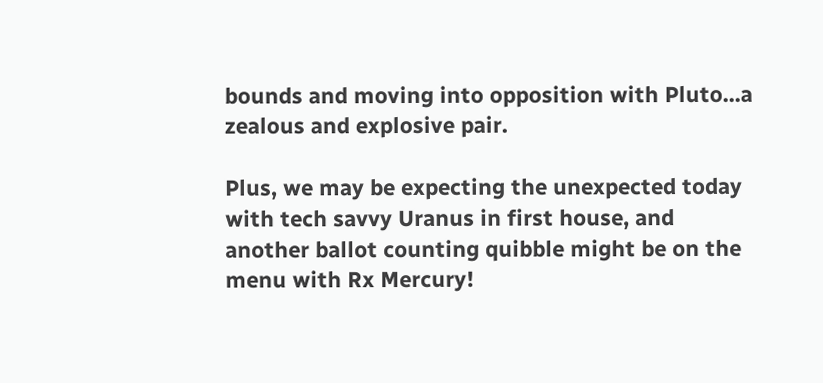bounds and moving into opposition with Pluto...a zealous and explosive pair.

Plus, we may be expecting the unexpected today with tech savvy Uranus in first house, and another ballot counting quibble might be on the menu with Rx Mercury!